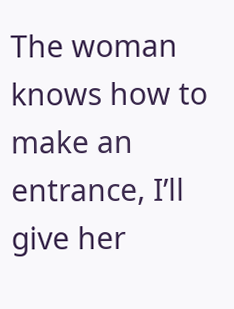The woman knows how to make an entrance, I’ll give her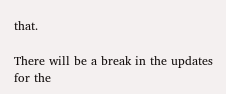that.

There will be a break in the updates for the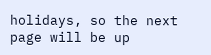holidays, so the next page will be up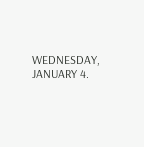WEDNESDAY, JANUARY 4.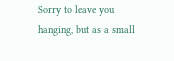Sorry to leave you hanging, but as a small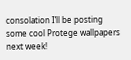consolation I’ll be posting some cool Protege wallpapers next week!